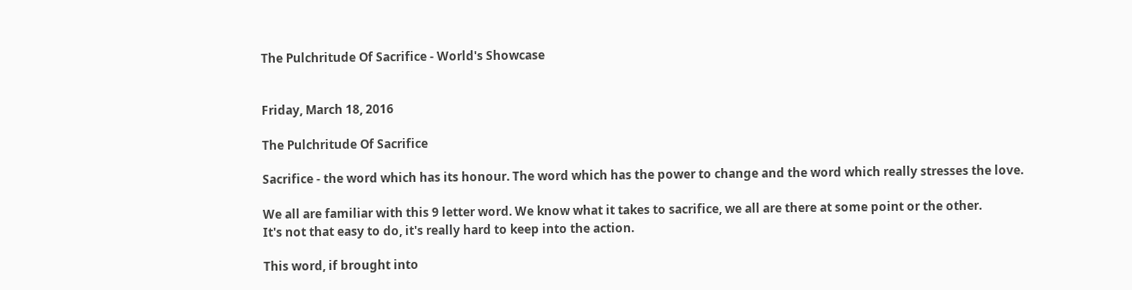The Pulchritude Of Sacrifice - World's Showcase


Friday, March 18, 2016

The Pulchritude Of Sacrifice

Sacrifice - the word which has its honour. The word which has the power to change and the word which really stresses the love.

We all are familiar with this 9 letter word. We know what it takes to sacrifice, we all are there at some point or the other.
It's not that easy to do, it's really hard to keep into the action.

This word, if brought into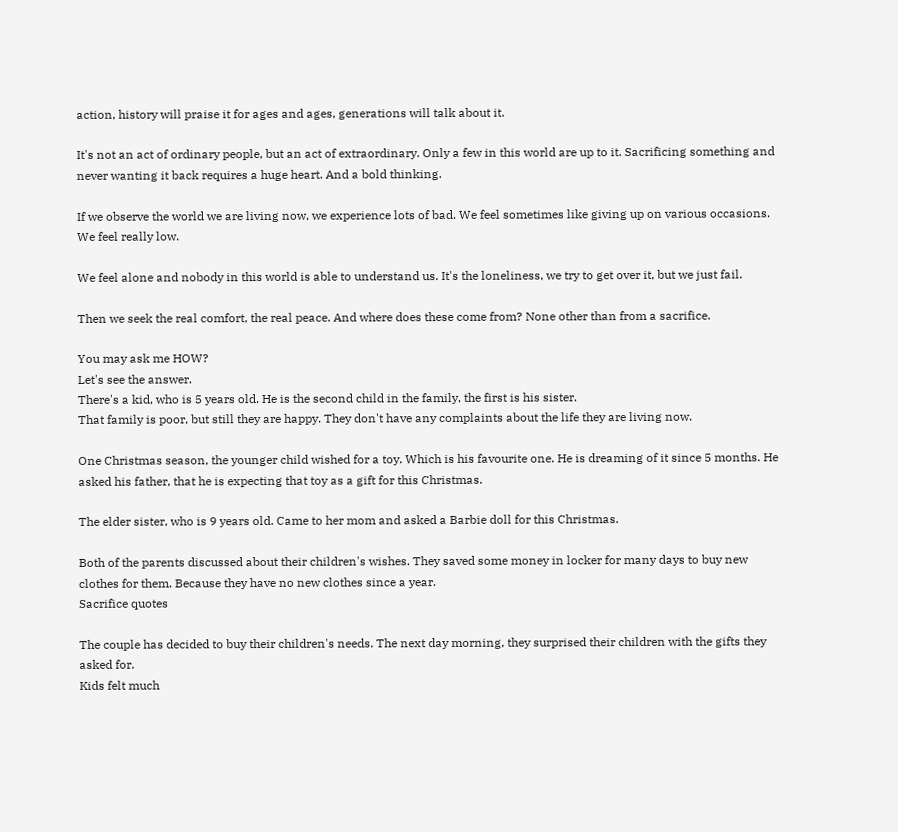action, history will praise it for ages and ages, generations will talk about it.

It's not an act of ordinary people, but an act of extraordinary. Only a few in this world are up to it. Sacrificing something and never wanting it back requires a huge heart. And a bold thinking.

If we observe the world we are living now, we experience lots of bad. We feel sometimes like giving up on various occasions. We feel really low.

We feel alone and nobody in this world is able to understand us. It's the loneliness, we try to get over it, but we just fail.

Then we seek the real comfort, the real peace. And where does these come from? None other than from a sacrifice.

You may ask me HOW?
Let's see the answer.
There's a kid, who is 5 years old. He is the second child in the family, the first is his sister.
That family is poor, but still they are happy. They don't have any complaints about the life they are living now.

One Christmas season, the younger child wished for a toy. Which is his favourite one. He is dreaming of it since 5 months. He asked his father, that he is expecting that toy as a gift for this Christmas.

The elder sister, who is 9 years old. Came to her mom and asked a Barbie doll for this Christmas.

Both of the parents discussed about their children's wishes. They saved some money in locker for many days to buy new clothes for them. Because they have no new clothes since a year.
Sacrifice quotes

The couple has decided to buy their children's needs. The next day morning, they surprised their children with the gifts they asked for.
Kids felt much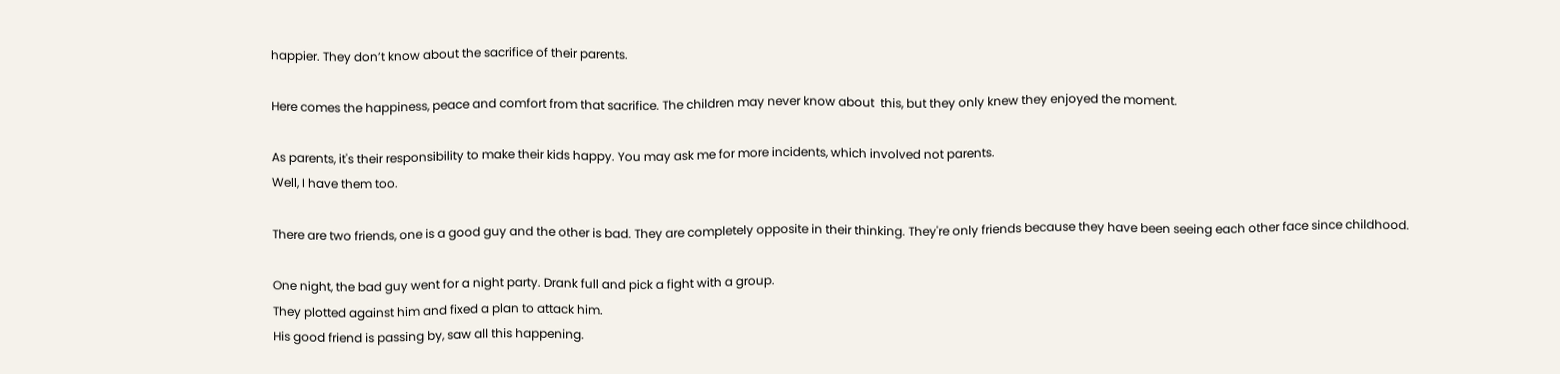happier. They don’t know about the sacrifice of their parents.

Here comes the happiness, peace and comfort from that sacrifice. The children may never know about  this, but they only knew they enjoyed the moment.

As parents, it's their responsibility to make their kids happy. You may ask me for more incidents, which involved not parents.
Well, I have them too.

There are two friends, one is a good guy and the other is bad. They are completely opposite in their thinking. They're only friends because they have been seeing each other face since childhood.

One night, the bad guy went for a night party. Drank full and pick a fight with a group.
They plotted against him and fixed a plan to attack him.
His good friend is passing by, saw all this happening.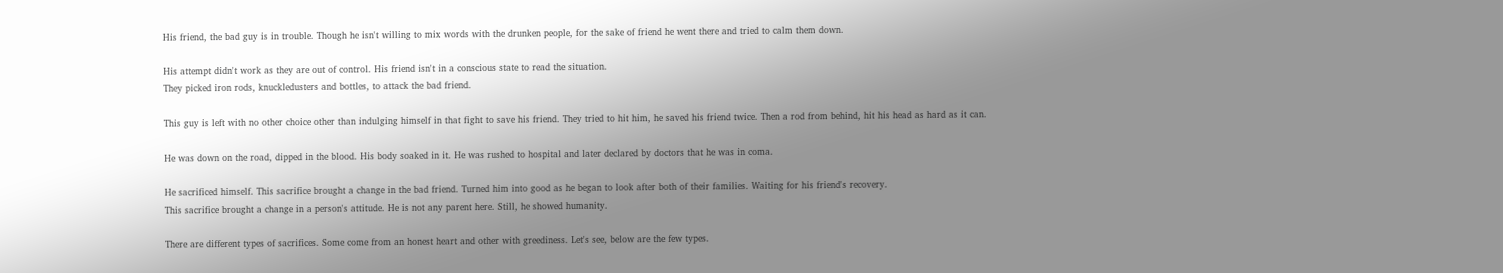His friend, the bad guy is in trouble. Though he isn't willing to mix words with the drunken people, for the sake of friend he went there and tried to calm them down.

His attempt didn't work as they are out of control. His friend isn't in a conscious state to read the situation.
They picked iron rods, knuckledusters and bottles, to attack the bad friend.

This guy is left with no other choice other than indulging himself in that fight to save his friend. They tried to hit him, he saved his friend twice. Then a rod from behind, hit his head as hard as it can.

He was down on the road, dipped in the blood. His body soaked in it. He was rushed to hospital and later declared by doctors that he was in coma.

He sacrificed himself. This sacrifice brought a change in the bad friend. Turned him into good as he began to look after both of their families. Waiting for his friend's recovery.
This sacrifice brought a change in a person's attitude. He is not any parent here. Still, he showed humanity.

There are different types of sacrifices. Some come from an honest heart and other with greediness. Let's see, below are the few types.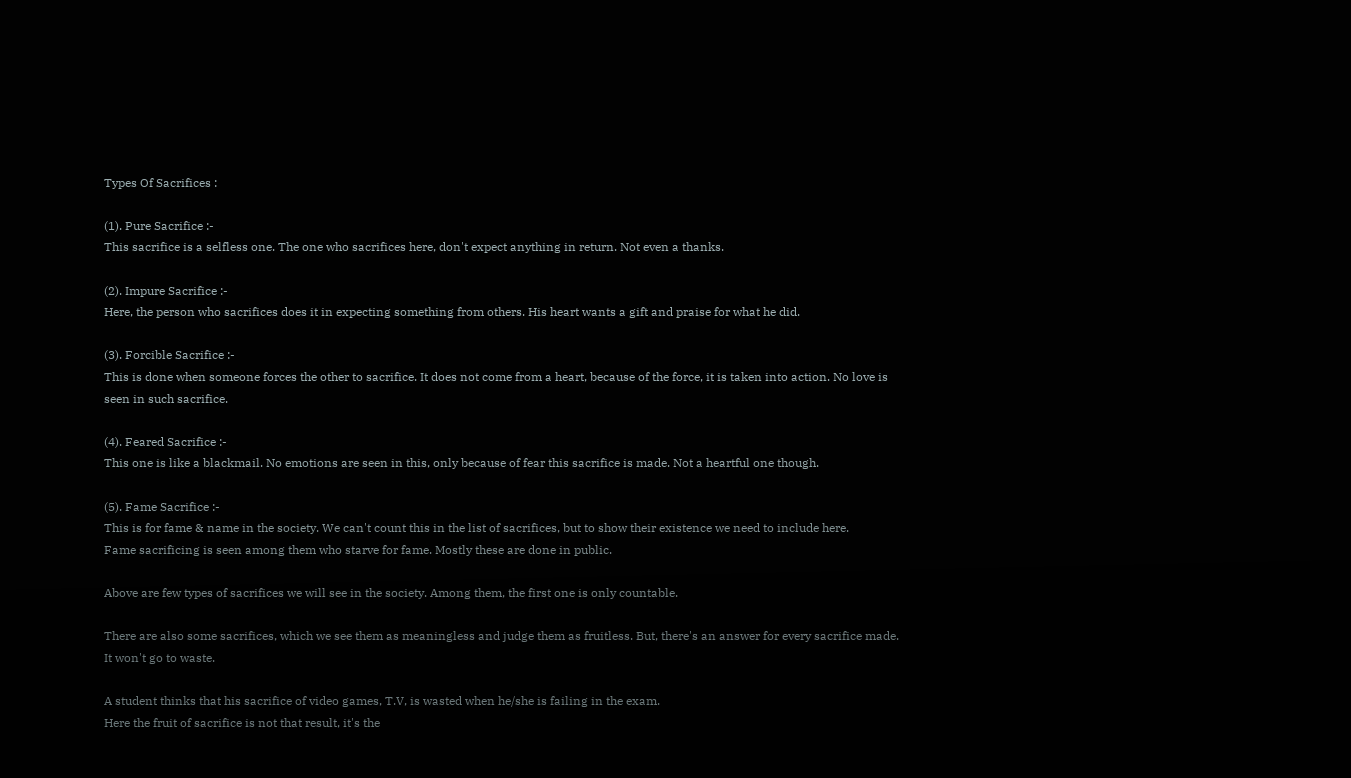Types Of Sacrifices :

(1). Pure Sacrifice :-
This sacrifice is a selfless one. The one who sacrifices here, don't expect anything in return. Not even a thanks.

(2). Impure Sacrifice :-
Here, the person who sacrifices does it in expecting something from others. His heart wants a gift and praise for what he did.

(3). Forcible Sacrifice :-
This is done when someone forces the other to sacrifice. It does not come from a heart, because of the force, it is taken into action. No love is seen in such sacrifice.

(4). Feared Sacrifice :-
This one is like a blackmail. No emotions are seen in this, only because of fear this sacrifice is made. Not a heartful one though.

(5). Fame Sacrifice :-
This is for fame & name in the society. We can't count this in the list of sacrifices, but to show their existence we need to include here.
Fame sacrificing is seen among them who starve for fame. Mostly these are done in public.

Above are few types of sacrifices we will see in the society. Among them, the first one is only countable.

There are also some sacrifices, which we see them as meaningless and judge them as fruitless. But, there's an answer for every sacrifice made. It won't go to waste.

A student thinks that his sacrifice of video games, T.V, is wasted when he/she is failing in the exam.
Here the fruit of sacrifice is not that result, it's the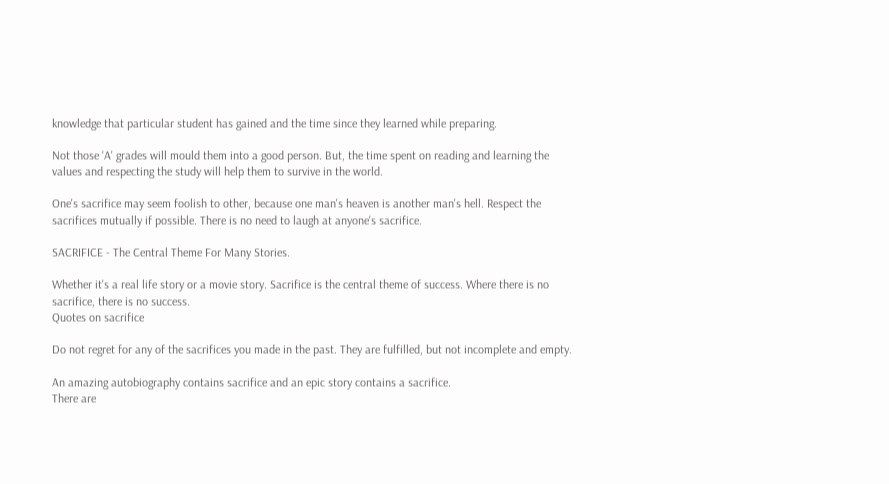knowledge that particular student has gained and the time since they learned while preparing.

Not those ‘A' grades will mould them into a good person. But, the time spent on reading and learning the values and respecting the study will help them to survive in the world.

One's sacrifice may seem foolish to other, because one man's heaven is another man's hell. Respect the sacrifices mutually if possible. There is no need to laugh at anyone's sacrifice.

SACRIFICE - The Central Theme For Many Stories.

Whether it's a real life story or a movie story. Sacrifice is the central theme of success. Where there is no sacrifice, there is no success.
Quotes on sacrifice

Do not regret for any of the sacrifices you made in the past. They are fulfilled, but not incomplete and empty.

An amazing autobiography contains sacrifice and an epic story contains a sacrifice.
There are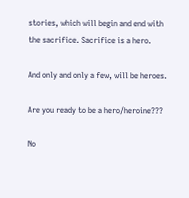stories, which will begin and end with the sacrifice. Sacrifice is a hero.

And only and only a few, will be heroes.

Are you ready to be a hero/heroine???

No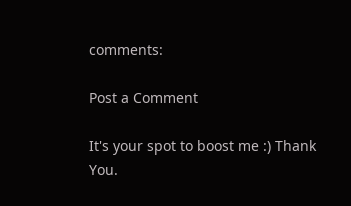comments:

Post a Comment

It's your spot to boost me :) Thank You.